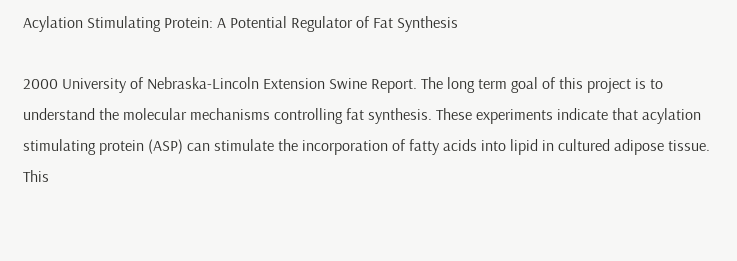Acylation Stimulating Protein: A Potential Regulator of Fat Synthesis

2000 University of Nebraska-Lincoln Extension Swine Report. The long term goal of this project is to understand the molecular mechanisms controlling fat synthesis. These experiments indicate that acylation stimulating protein (ASP) can stimulate the incorporation of fatty acids into lipid in cultured adipose tissue. This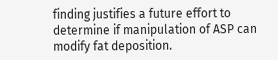finding justifies a future effort to determine if manipulation of ASP can modify fat deposition.